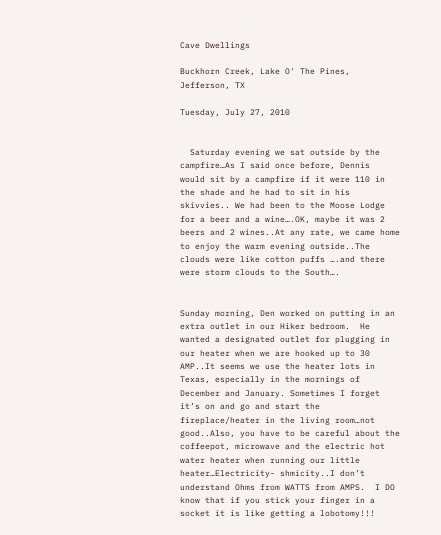Cave Dwellings

Buckhorn Creek, Lake O' The Pines, Jefferson, TX

Tuesday, July 27, 2010


  Saturday evening we sat outside by the campfire…As I said once before, Dennis  would sit by a campfire if it were 110 in the shade and he had to sit in his skivvies.. We had been to the Moose Lodge for a beer and a wine….OK, maybe it was 2 beers and 2 wines..At any rate, we came home to enjoy the warm evening outside..The clouds were like cotton puffs ….and there were storm clouds to the South….


Sunday morning, Den worked on putting in an extra outlet in our Hiker bedroom.  He wanted a designated outlet for plugging in our heater when we are hooked up to 30 AMP..It seems we use the heater lots in Texas, especially in the mornings of December and January. Sometimes I forget it’s on and go and start the fireplace/heater in the living room…not good..Also, you have to be careful about the coffeepot, microwave and the electric hot water heater when running our little heater…Electricity- shmicity..I don’t understand Ohms from WATTS from AMPS.  I DO know that if you stick your finger in a socket it is like getting a lobotomy!!!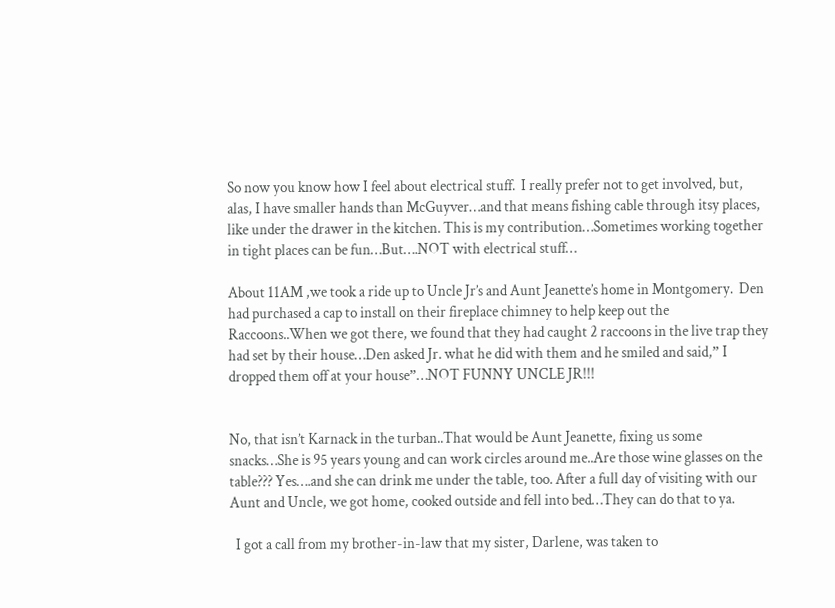So now you know how I feel about electrical stuff.  I really prefer not to get involved, but, alas, I have smaller hands than McGuyver…and that means fishing cable through itsy places, like under the drawer in the kitchen. This is my contribution…Sometimes working together in tight places can be fun…But….NOT with electrical stuff…

About 11AM ,we took a ride up to Uncle Jr’s and Aunt Jeanette’s home in Montgomery.  Den had purchased a cap to install on their fireplace chimney to help keep out the Raccoons..When we got there, we found that they had caught 2 raccoons in the live trap they had set by their house…Den asked Jr. what he did with them and he smiled and said,” I dropped them off at your house”…NOT FUNNY UNCLE JR!!!


No, that isn’t Karnack in the turban..That would be Aunt Jeanette, fixing us some snacks…She is 95 years young and can work circles around me..Are those wine glasses on the table??? Yes….and she can drink me under the table, too. After a full day of visiting with our Aunt and Uncle, we got home, cooked outside and fell into bed…They can do that to ya.

  I got a call from my brother-in-law that my sister, Darlene, was taken to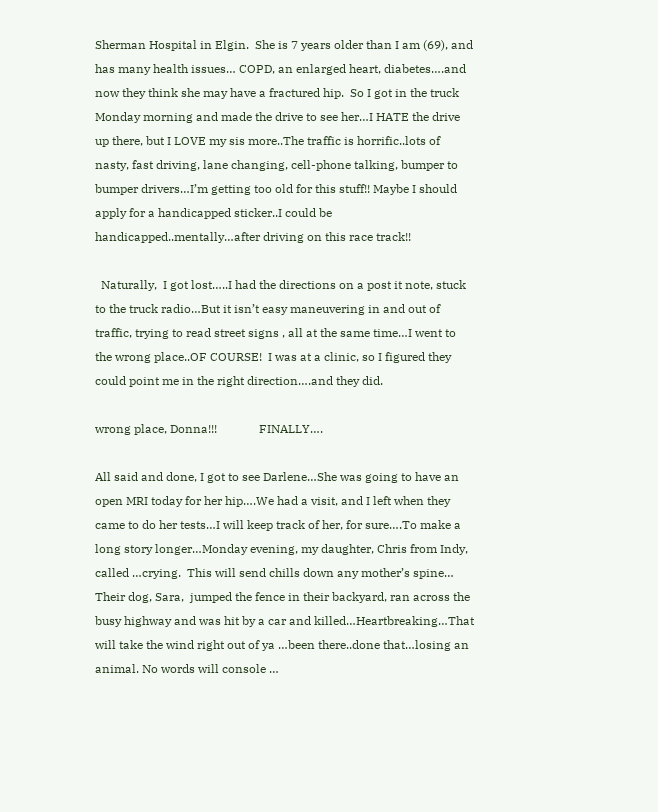Sherman Hospital in Elgin.  She is 7 years older than I am (69), and has many health issues… COPD, an enlarged heart, diabetes….and now they think she may have a fractured hip.  So I got in the truck Monday morning and made the drive to see her…I HATE the drive up there, but I LOVE my sis more..The traffic is horrific..lots of nasty, fast driving, lane changing, cell-phone talking, bumper to bumper drivers…I’m getting too old for this stuff!! Maybe I should apply for a handicapped sticker..I could be handicapped..mentally…after driving on this race track!!

  Naturally,  I got lost…..I had the directions on a post it note, stuck to the truck radio…But it isn’t easy maneuvering in and out of traffic, trying to read street signs , all at the same time…I went to the wrong place..OF COURSE!  I was at a clinic, so I figured they could point me in the right direction….and they did.

wrong place, Donna!!!              FINALLY….

All said and done, I got to see Darlene…She was going to have an open MRI today for her hip….We had a visit, and I left when they came to do her tests…I will keep track of her, for sure….To make a long story longer…Monday evening, my daughter, Chris from Indy, called …crying.  This will send chills down any mother’s spine… Their dog, Sara,  jumped the fence in their backyard, ran across the busy highway and was hit by a car and killed…Heartbreaking…That will take the wind right out of ya …been there..done that…losing an animal. No words will console …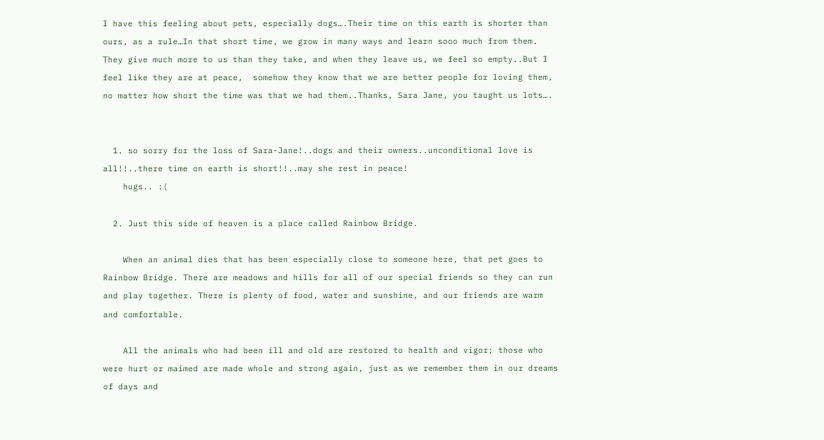I have this feeling about pets, especially dogs….Their time on this earth is shorter than ours, as a rule…In that short time, we grow in many ways and learn sooo much from them.   They give much more to us than they take, and when they leave us, we feel so empty..But I feel like they are at peace,  somehow they know that we are better people for loving them, no matter how short the time was that we had them..Thanks, Sara Jane, you taught us lots….


  1. so sorry for the loss of Sara-Jane!..dogs and their owners..unconditional love is all!!..there time on earth is short!!..may she rest in peace!
    hugs.. :(

  2. Just this side of heaven is a place called Rainbow Bridge.

    When an animal dies that has been especially close to someone here, that pet goes to Rainbow Bridge. There are meadows and hills for all of our special friends so they can run and play together. There is plenty of food, water and sunshine, and our friends are warm and comfortable.

    All the animals who had been ill and old are restored to health and vigor; those who were hurt or maimed are made whole and strong again, just as we remember them in our dreams of days and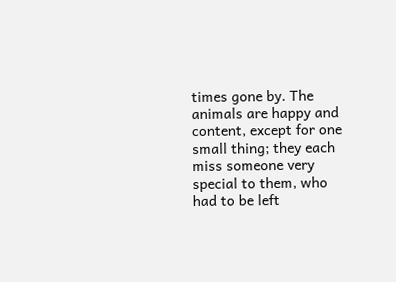times gone by. The animals are happy and content, except for one small thing; they each miss someone very special to them, who had to be left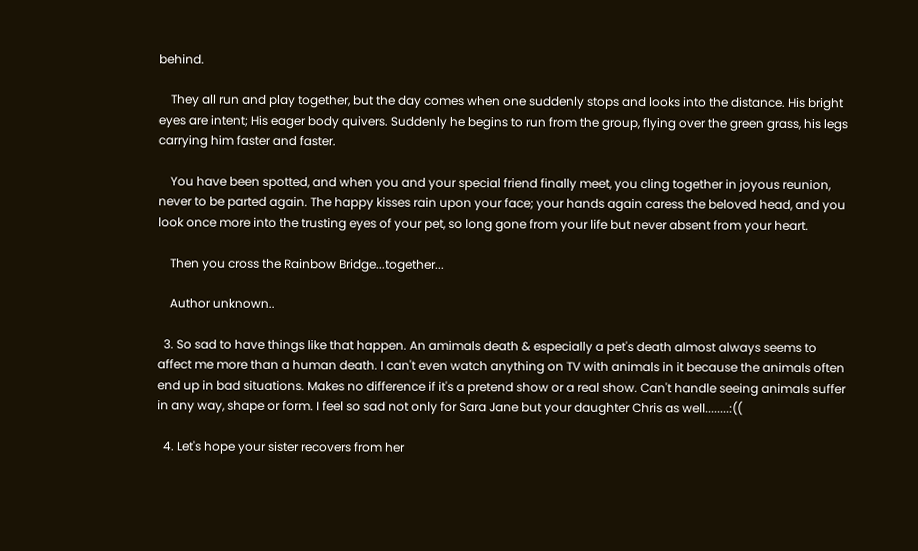behind.

    They all run and play together, but the day comes when one suddenly stops and looks into the distance. His bright eyes are intent; His eager body quivers. Suddenly he begins to run from the group, flying over the green grass, his legs carrying him faster and faster.

    You have been spotted, and when you and your special friend finally meet, you cling together in joyous reunion, never to be parted again. The happy kisses rain upon your face; your hands again caress the beloved head, and you look once more into the trusting eyes of your pet, so long gone from your life but never absent from your heart.

    Then you cross the Rainbow Bridge...together...

    Author unknown..

  3. So sad to have things like that happen. An amimals death & especially a pet's death almost always seems to affect me more than a human death. I can't even watch anything on TV with animals in it because the animals often end up in bad situations. Makes no difference if it's a pretend show or a real show. Can't handle seeing animals suffer in any way, shape or form. I feel so sad not only for Sara Jane but your daughter Chris as well........:((

  4. Let's hope your sister recovers from her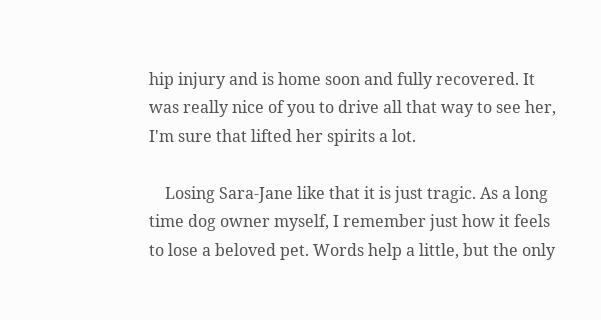hip injury and is home soon and fully recovered. It was really nice of you to drive all that way to see her, I'm sure that lifted her spirits a lot.

    Losing Sara-Jane like that it is just tragic. As a long time dog owner myself, I remember just how it feels to lose a beloved pet. Words help a little, but the only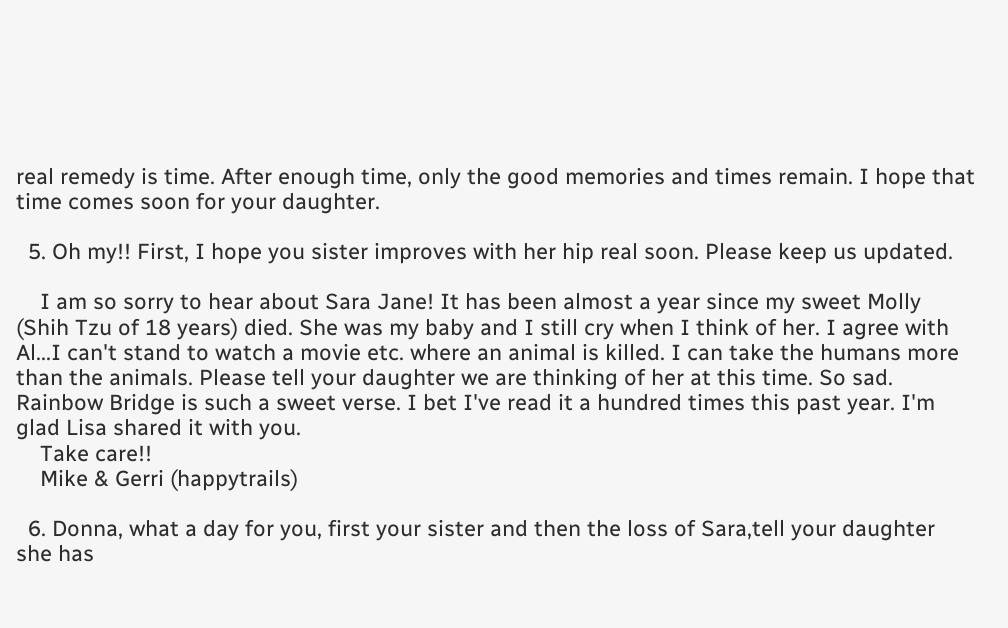real remedy is time. After enough time, only the good memories and times remain. I hope that time comes soon for your daughter.

  5. Oh my!! First, I hope you sister improves with her hip real soon. Please keep us updated.

    I am so sorry to hear about Sara Jane! It has been almost a year since my sweet Molly (Shih Tzu of 18 years) died. She was my baby and I still cry when I think of her. I agree with Al...I can't stand to watch a movie etc. where an animal is killed. I can take the humans more than the animals. Please tell your daughter we are thinking of her at this time. So sad. Rainbow Bridge is such a sweet verse. I bet I've read it a hundred times this past year. I'm glad Lisa shared it with you.
    Take care!!
    Mike & Gerri (happytrails)

  6. Donna, what a day for you, first your sister and then the loss of Sara,tell your daughter she has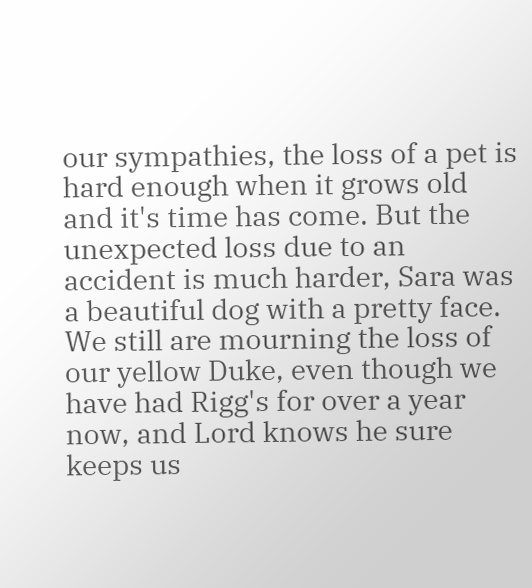our sympathies, the loss of a pet is hard enough when it grows old and it's time has come. But the unexpected loss due to an accident is much harder, Sara was a beautiful dog with a pretty face. We still are mourning the loss of our yellow Duke, even though we have had Rigg's for over a year now, and Lord knows he sure keeps us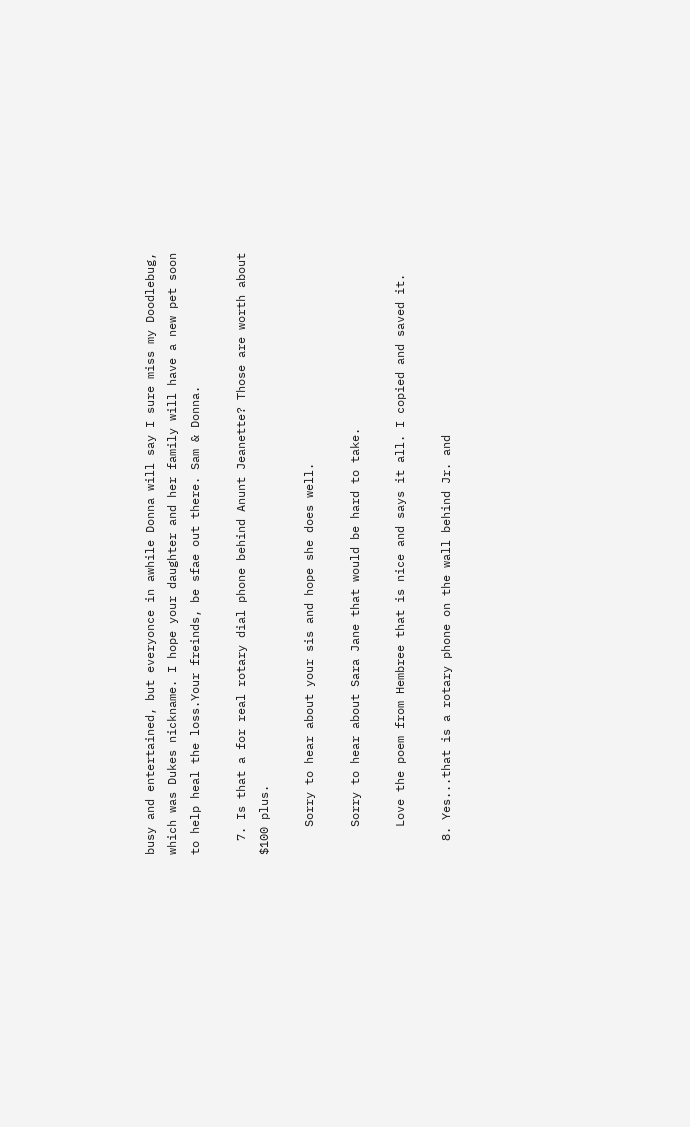busy and entertained, but everyonce in awhile Donna will say I sure miss my Doodlebug, which was Dukes nickname. I hope your daughter and her family will have a new pet soon to help heal the loss.Your freinds, be sfae out there. Sam & Donna.

  7. Is that a for real rotary dial phone behind Anunt Jeanette? Those are worth about $100 plus.

    Sorry to hear about your sis and hope she does well.

    Sorry to hear about Sara Jane that would be hard to take.

    Love the poem from Hembree that is nice and says it all. I copied and saved it.

  8. Yes...that is a rotary phone on the wall behind Jr. and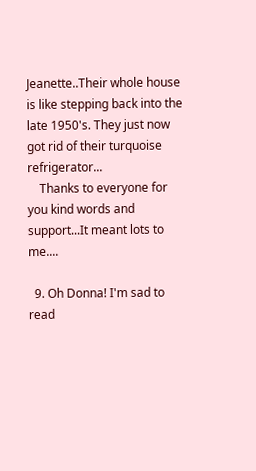Jeanette..Their whole house is like stepping back into the late 1950's. They just now got rid of their turquoise refrigerator...
    Thanks to everyone for you kind words and support...It meant lots to me....

  9. Oh Donna! I'm sad to read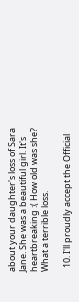about your daughter's loss of Sara Jane. She was a beautiful girl. It's heartbreaking :( How old was she? What a terrible loss.

  10. I'll proudly accept the Official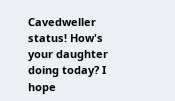Cavedweller status! How's your daughter doing today? I hope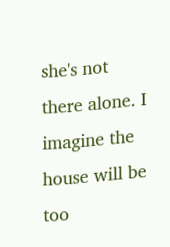she's not there alone. I imagine the house will be too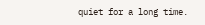quiet for a long time.